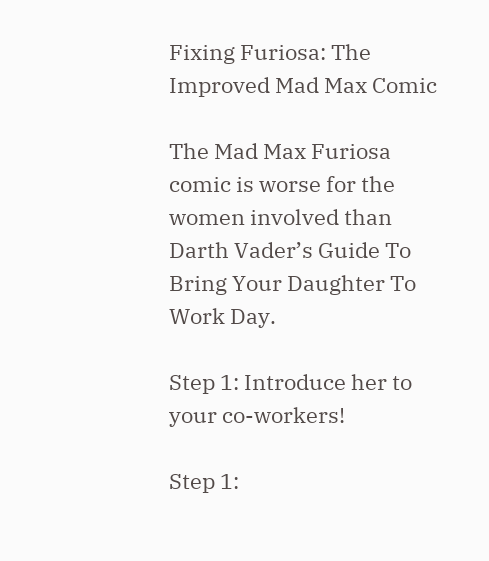Fixing Furiosa: The Improved Mad Max Comic

The Mad Max Furiosa comic is worse for the women involved than Darth Vader’s Guide To Bring Your Daughter To Work Day.

Step 1: Introduce her to your co-workers!

Step 1: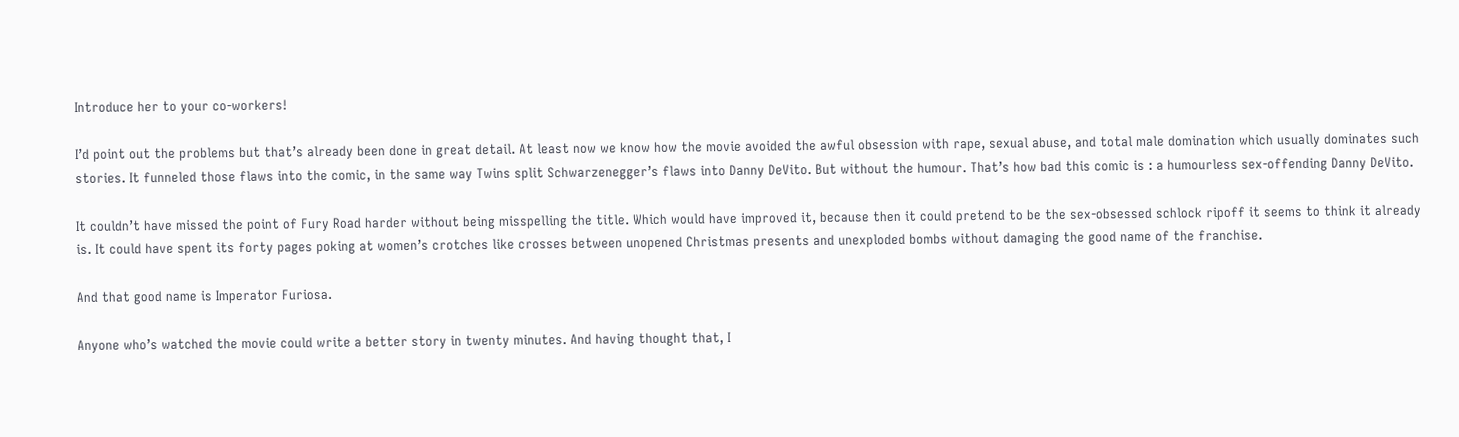Introduce her to your co-workers!

I’d point out the problems but that’s already been done in great detail. At least now we know how the movie avoided the awful obsession with rape, sexual abuse, and total male domination which usually dominates such stories. It funneled those flaws into the comic, in the same way Twins split Schwarzenegger’s flaws into Danny DeVito. But without the humour. That’s how bad this comic is : a humourless sex-offending Danny DeVito.

It couldn’t have missed the point of Fury Road harder without being misspelling the title. Which would have improved it, because then it could pretend to be the sex-obsessed schlock ripoff it seems to think it already is. It could have spent its forty pages poking at women’s crotches like crosses between unopened Christmas presents and unexploded bombs without damaging the good name of the franchise.

And that good name is Imperator Furiosa.

Anyone who’s watched the movie could write a better story in twenty minutes. And having thought that, I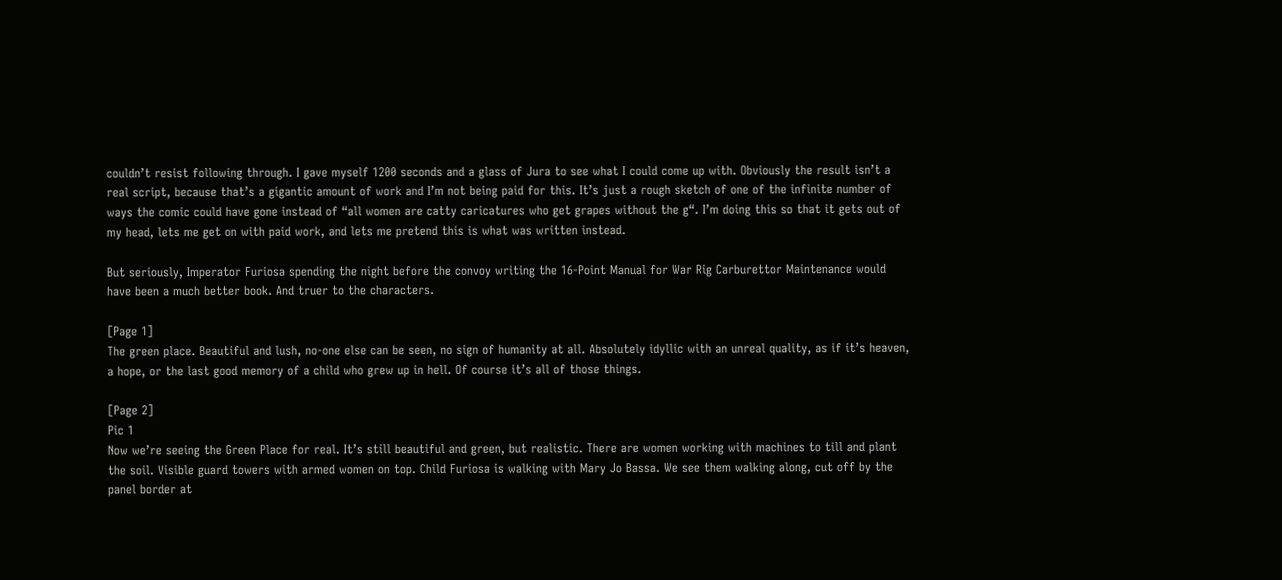couldn’t resist following through. I gave myself 1200 seconds and a glass of Jura to see what I could come up with. Obviously the result isn’t a real script, because that’s a gigantic amount of work and I’m not being paid for this. It’s just a rough sketch of one of the infinite number of ways the comic could have gone instead of “all women are catty caricatures who get grapes without the g“. I’m doing this so that it gets out of my head, lets me get on with paid work, and lets me pretend this is what was written instead.

But seriously, Imperator Furiosa spending the night before the convoy writing the 16-Point Manual for War Rig Carburettor Maintenance would have been a much better book. And truer to the characters.

[Page 1]
The green place. Beautiful and lush, no-one else can be seen, no sign of humanity at all. Absolutely idyllic with an unreal quality, as if it’s heaven, a hope, or the last good memory of a child who grew up in hell. Of course it’s all of those things.

[Page 2]
Pic 1
Now we’re seeing the Green Place for real. It’s still beautiful and green, but realistic. There are women working with machines to till and plant the soil. Visible guard towers with armed women on top. Child Furiosa is walking with Mary Jo Bassa. We see them walking along, cut off by the panel border at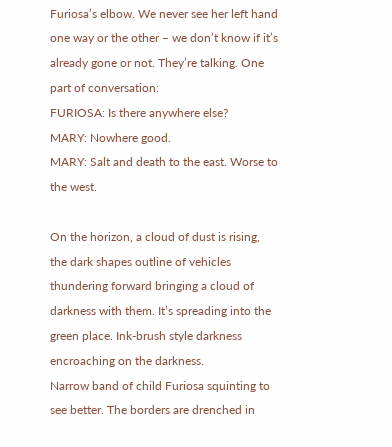Furiosa’s elbow. We never see her left hand one way or the other – we don’t know if it’s already gone or not. They’re talking. One part of conversation:
FURIOSA: Is there anywhere else?
MARY: Nowhere good.
MARY: Salt and death to the east. Worse to the west.

On the horizon, a cloud of dust is rising, the dark shapes outline of vehicles thundering forward bringing a cloud of darkness with them. It’s spreading into the green place. Ink-brush style darkness encroaching on the darkness.
Narrow band of child Furiosa squinting to see better. The borders are drenched in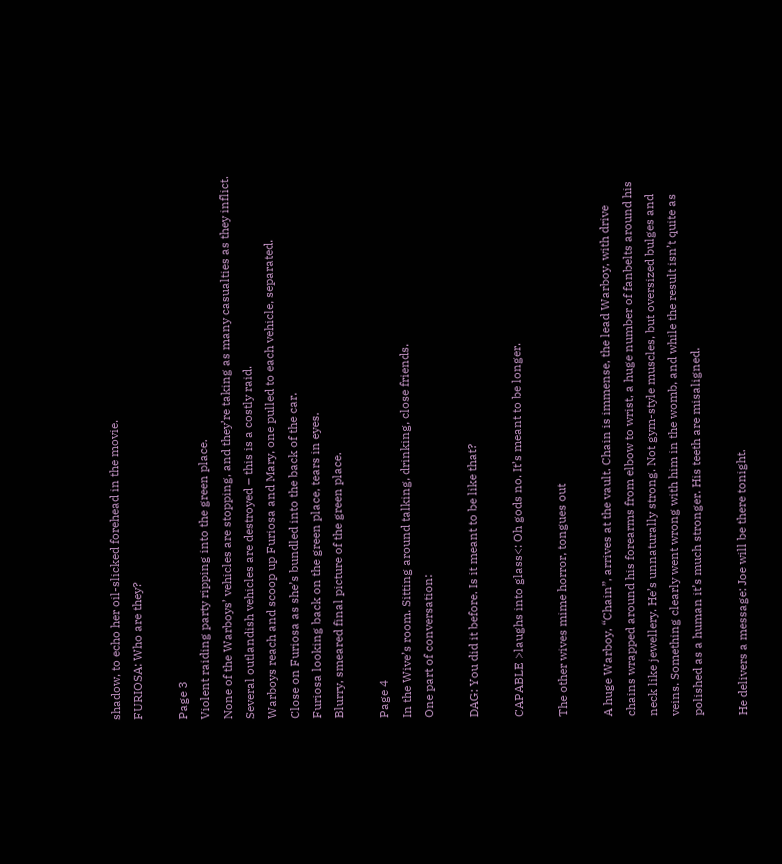shadow, to echo her oil-slicked forehead in the movie.
FURIOSA: Who are they?

Page 3
Violent raiding party ripping into the green place.
None of the Warboys’ vehicles are stopping, and they’re taking as many casualties as they inflict. Several outlandish vehicles are destroyed – this is a costly raid.
Warboys reach and scoop up Furiosa and Mary, one pulled to each vehicle, separated.
Close on Furiosa as she’s bundled into the back of the car.
Furiosa looking back on the green place, tears in eyes.
Blurry, smeared final picture of the green place.

Page 4
In the Wive’s room. Sitting around talking, drinking, close friends.
One part of conversation:

DAG: You did it before. Is it meant to be like that?

CAPABLE >laughs into glass<: Oh gods no. It’s meant to be longer.

The other wives mime horror, tongues out

A huge Warboy, “Chain”, arrives at the vault. Chain is immense, the lead Warboy, with drive chains wrapped around his forearms from elbow to wrist, a huge number of fanbelts around his neck like jewellery. He’s unnaturally strong. Not gym-style muscles, but oversized bulges and veins. Something clearly went wrong with him in the womb, and while the result isn’t quite as polished as a human it’s much stronger. His teeth are misaligned.

He delivers a message: Joe will be there tonight.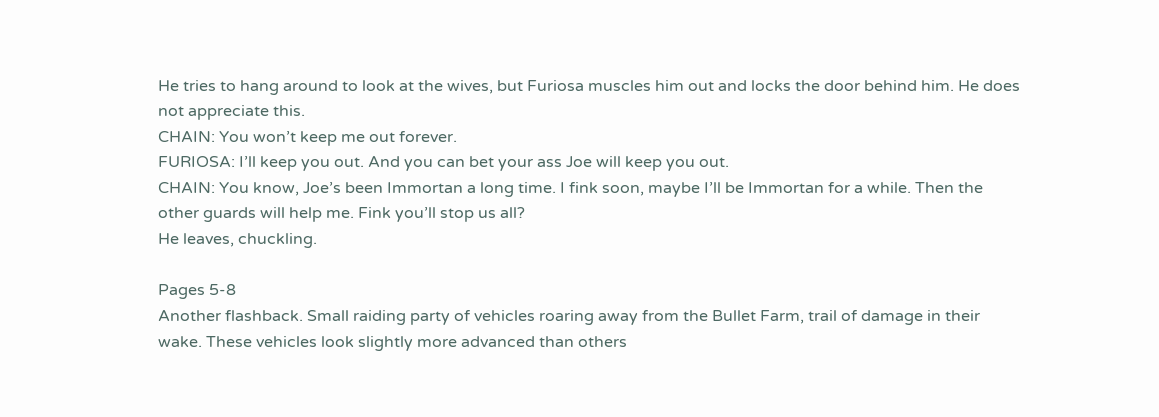He tries to hang around to look at the wives, but Furiosa muscles him out and locks the door behind him. He does not appreciate this.
CHAIN: You won’t keep me out forever.
FURIOSA: I’ll keep you out. And you can bet your ass Joe will keep you out.
CHAIN: You know, Joe’s been Immortan a long time. I fink soon, maybe I’ll be Immortan for a while. Then the other guards will help me. Fink you’ll stop us all?
He leaves, chuckling.

Pages 5-8
Another flashback. Small raiding party of vehicles roaring away from the Bullet Farm, trail of damage in their wake. These vehicles look slightly more advanced than others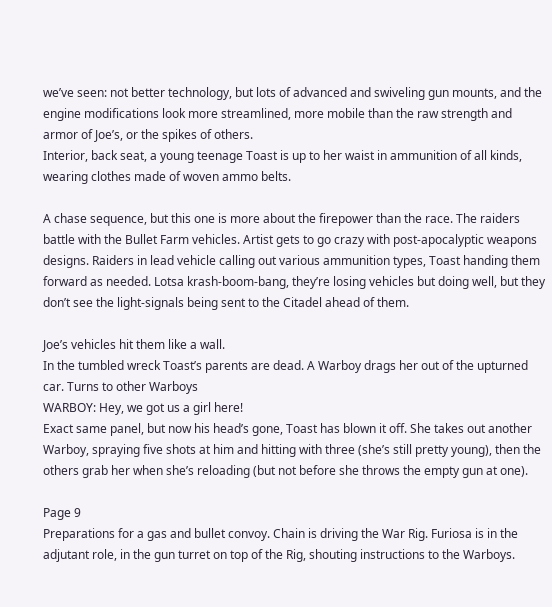we’ve seen: not better technology, but lots of advanced and swiveling gun mounts, and the engine modifications look more streamlined, more mobile than the raw strength and armor of Joe’s, or the spikes of others.
Interior, back seat, a young teenage Toast is up to her waist in ammunition of all kinds, wearing clothes made of woven ammo belts.

A chase sequence, but this one is more about the firepower than the race. The raiders battle with the Bullet Farm vehicles. Artist gets to go crazy with post-apocalyptic weapons designs. Raiders in lead vehicle calling out various ammunition types, Toast handing them forward as needed. Lotsa krash-boom-bang, they’re losing vehicles but doing well, but they don’t see the light-signals being sent to the Citadel ahead of them.

Joe’s vehicles hit them like a wall.
In the tumbled wreck Toast’s parents are dead. A Warboy drags her out of the upturned car. Turns to other Warboys
WARBOY: Hey, we got us a girl here!
Exact same panel, but now his head’s gone, Toast has blown it off. She takes out another Warboy, spraying five shots at him and hitting with three (she’s still pretty young), then the others grab her when she’s reloading (but not before she throws the empty gun at one).

Page 9
Preparations for a gas and bullet convoy. Chain is driving the War Rig. Furiosa is in the adjutant role, in the gun turret on top of the Rig, shouting instructions to the Warboys.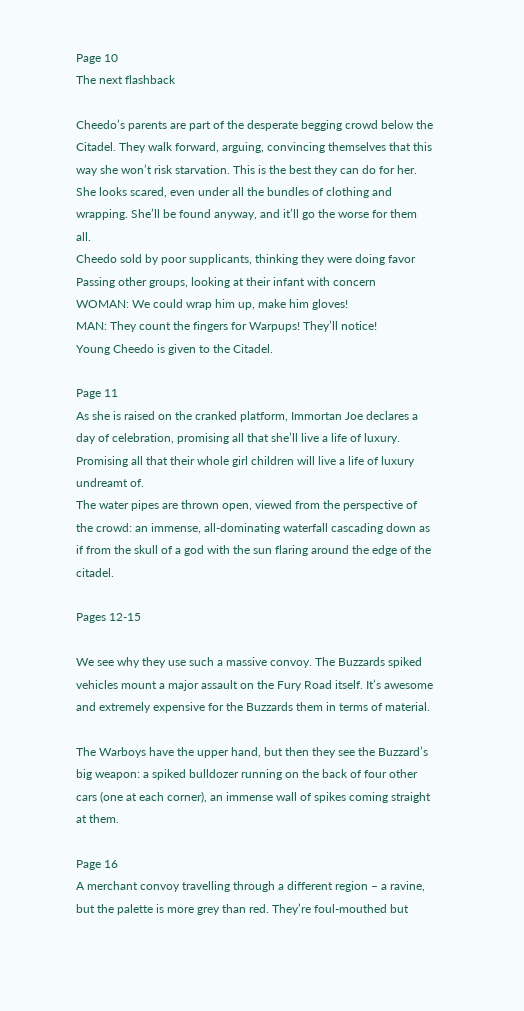Page 10
The next flashback

Cheedo’s parents are part of the desperate begging crowd below the Citadel. They walk forward, arguing, convincing themselves that this way she won’t risk starvation. This is the best they can do for her. She looks scared, even under all the bundles of clothing and wrapping. She’ll be found anyway, and it’ll go the worse for them all.
Cheedo sold by poor supplicants, thinking they were doing favor
Passing other groups, looking at their infant with concern
WOMAN: We could wrap him up, make him gloves!
MAN: They count the fingers for Warpups! They’ll notice!
Young Cheedo is given to the Citadel.

Page 11
As she is raised on the cranked platform, Immortan Joe declares a day of celebration, promising all that she’ll live a life of luxury. Promising all that their whole girl children will live a life of luxury undreamt of.
The water pipes are thrown open, viewed from the perspective of the crowd: an immense, all-dominating waterfall cascading down as if from the skull of a god with the sun flaring around the edge of the citadel.

Pages 12-15

We see why they use such a massive convoy. The Buzzards spiked vehicles mount a major assault on the Fury Road itself. It’s awesome and extremely expensive for the Buzzards them in terms of material.

The Warboys have the upper hand, but then they see the Buzzard’s big weapon: a spiked bulldozer running on the back of four other cars (one at each corner), an immense wall of spikes coming straight at them.

Page 16
A merchant convoy travelling through a different region – a ravine, but the palette is more grey than red. They’re foul-mouthed but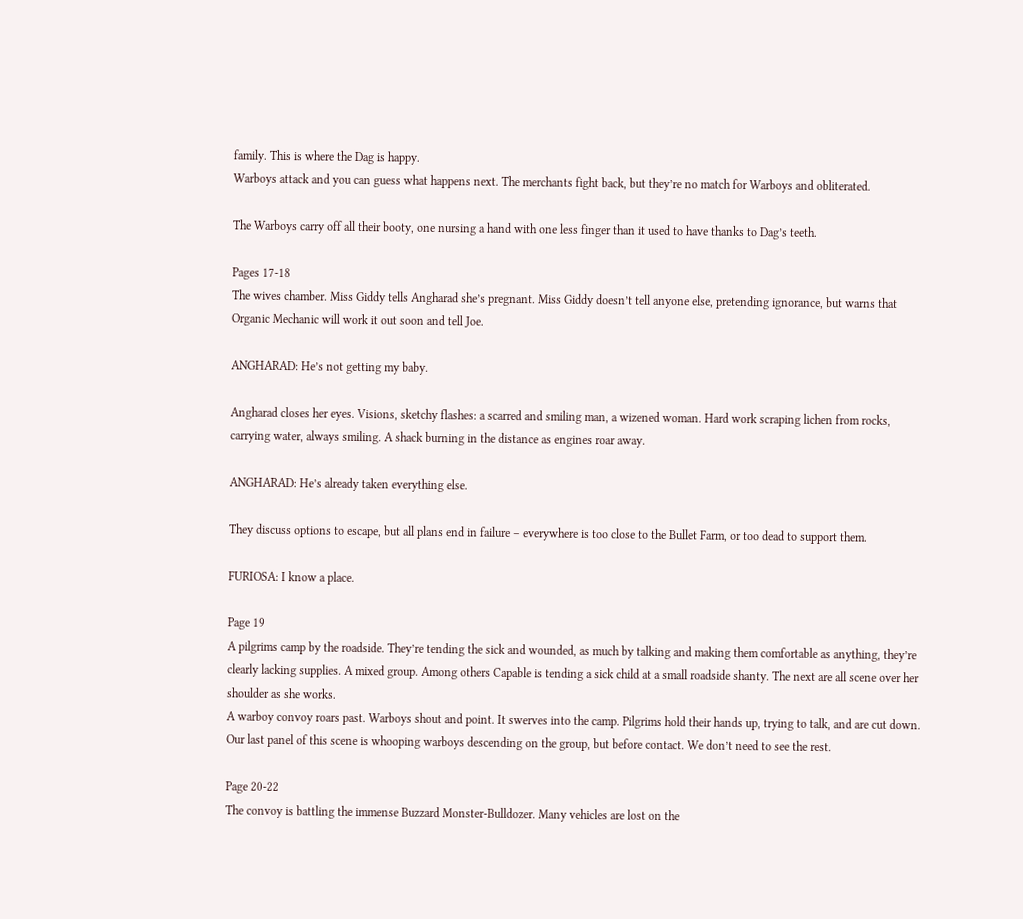family. This is where the Dag is happy.
Warboys attack and you can guess what happens next. The merchants fight back, but they’re no match for Warboys and obliterated.

The Warboys carry off all their booty, one nursing a hand with one less finger than it used to have thanks to Dag’s teeth.

Pages 17-18
The wives chamber. Miss Giddy tells Angharad she’s pregnant. Miss Giddy doesn’t tell anyone else, pretending ignorance, but warns that Organic Mechanic will work it out soon and tell Joe.

ANGHARAD: He’s not getting my baby.

Angharad closes her eyes. Visions, sketchy flashes: a scarred and smiling man, a wizened woman. Hard work scraping lichen from rocks, carrying water, always smiling. A shack burning in the distance as engines roar away.

ANGHARAD: He’s already taken everything else.

They discuss options to escape, but all plans end in failure – everywhere is too close to the Bullet Farm, or too dead to support them.

FURIOSA: I know a place.

Page 19
A pilgrims camp by the roadside. They’re tending the sick and wounded, as much by talking and making them comfortable as anything, they’re clearly lacking supplies. A mixed group. Among others Capable is tending a sick child at a small roadside shanty. The next are all scene over her shoulder as she works.
A warboy convoy roars past. Warboys shout and point. It swerves into the camp. Pilgrims hold their hands up, trying to talk, and are cut down.
Our last panel of this scene is whooping warboys descending on the group, but before contact. We don’t need to see the rest.

Page 20-22
The convoy is battling the immense Buzzard Monster-Bulldozer. Many vehicles are lost on the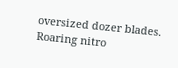oversized dozer blades.
Roaring nitro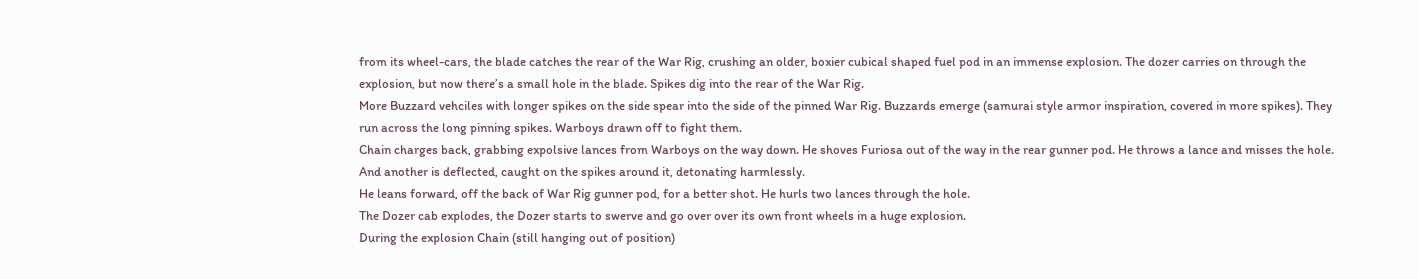from its wheel-cars, the blade catches the rear of the War Rig, crushing an older, boxier cubical shaped fuel pod in an immense explosion. The dozer carries on through the explosion, but now there’s a small hole in the blade. Spikes dig into the rear of the War Rig.
More Buzzard vehciles with longer spikes on the side spear into the side of the pinned War Rig. Buzzards emerge (samurai style armor inspiration, covered in more spikes). They run across the long pinning spikes. Warboys drawn off to fight them.
Chain charges back, grabbing expolsive lances from Warboys on the way down. He shoves Furiosa out of the way in the rear gunner pod. He throws a lance and misses the hole. And another is deflected, caught on the spikes around it, detonating harmlessly.
He leans forward, off the back of War Rig gunner pod, for a better shot. He hurls two lances through the hole.
The Dozer cab explodes, the Dozer starts to swerve and go over over its own front wheels in a huge explosion.
During the explosion Chain (still hanging out of position)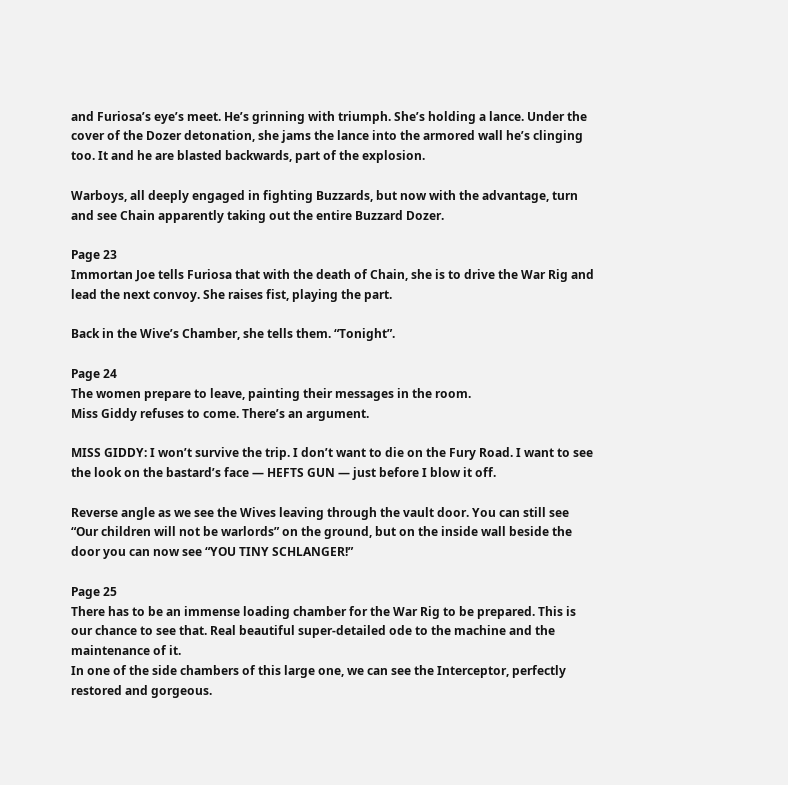and Furiosa’s eye’s meet. He’s grinning with triumph. She’s holding a lance. Under the cover of the Dozer detonation, she jams the lance into the armored wall he’s clinging too. It and he are blasted backwards, part of the explosion.

Warboys, all deeply engaged in fighting Buzzards, but now with the advantage, turn and see Chain apparently taking out the entire Buzzard Dozer.

Page 23
Immortan Joe tells Furiosa that with the death of Chain, she is to drive the War Rig and lead the next convoy. She raises fist, playing the part.

Back in the Wive’s Chamber, she tells them. “Tonight”.

Page 24
The women prepare to leave, painting their messages in the room.
Miss Giddy refuses to come. There’s an argument.

MISS GIDDY: I won’t survive the trip. I don’t want to die on the Fury Road. I want to see the look on the bastard’s face — HEFTS GUN — just before I blow it off.

Reverse angle as we see the Wives leaving through the vault door. You can still see “Our children will not be warlords” on the ground, but on the inside wall beside the door you can now see “YOU TINY SCHLANGER!”

Page 25
There has to be an immense loading chamber for the War Rig to be prepared. This is our chance to see that. Real beautiful super-detailed ode to the machine and the maintenance of it.
In one of the side chambers of this large one, we can see the Interceptor, perfectly restored and gorgeous.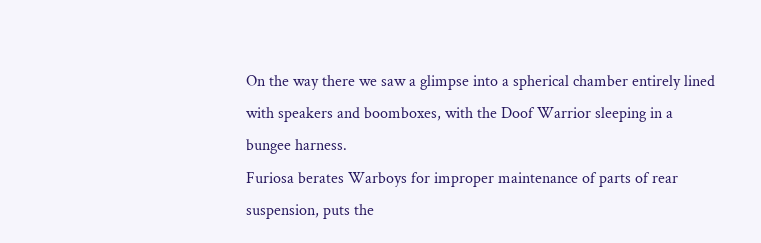On the way there we saw a glimpse into a spherical chamber entirely lined with speakers and boomboxes, with the Doof Warrior sleeping in a bungee harness.
Furiosa berates Warboys for improper maintenance of parts of rear suspension, puts the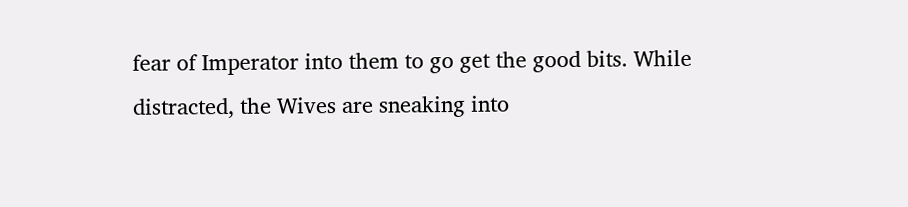fear of Imperator into them to go get the good bits. While distracted, the Wives are sneaking into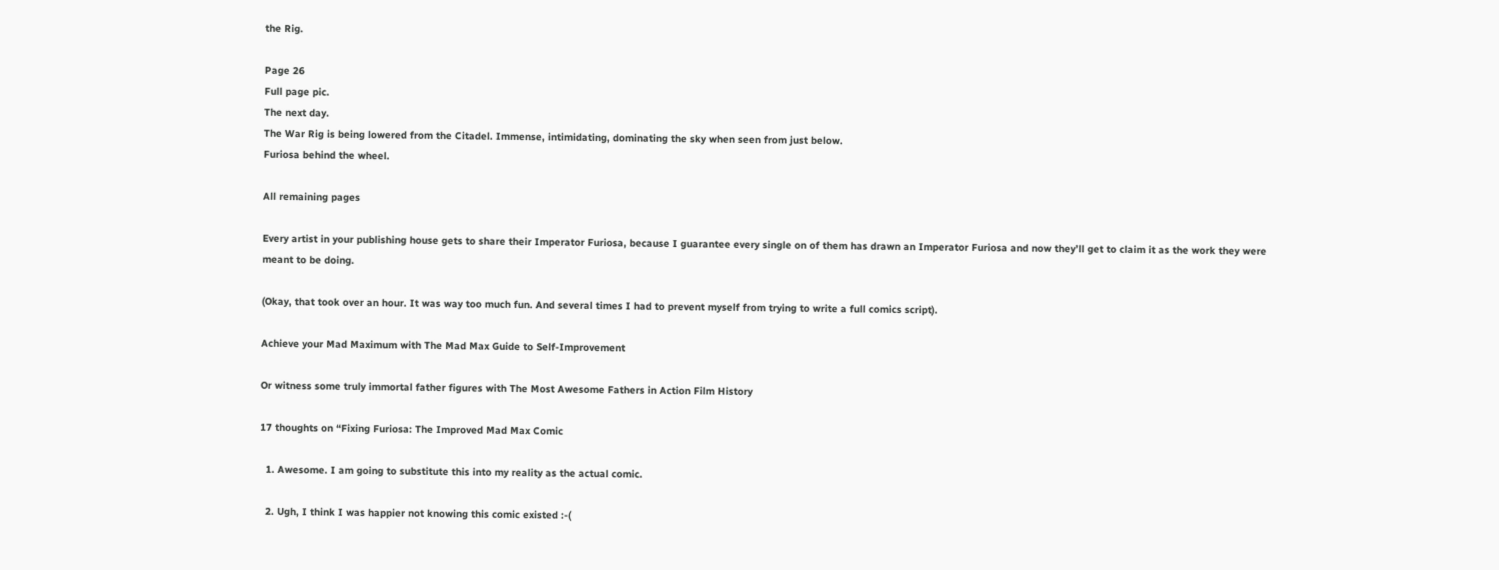the Rig.

Page 26
Full page pic.
The next day.
The War Rig is being lowered from the Citadel. Immense, intimidating, dominating the sky when seen from just below.
Furiosa behind the wheel.

All remaining pages

Every artist in your publishing house gets to share their Imperator Furiosa, because I guarantee every single on of them has drawn an Imperator Furiosa and now they’ll get to claim it as the work they were meant to be doing.

(Okay, that took over an hour. It was way too much fun. And several times I had to prevent myself from trying to write a full comics script).

Achieve your Mad Maximum with The Mad Max Guide to Self-Improvement

Or witness some truly immortal father figures with The Most Awesome Fathers in Action Film History

17 thoughts on “Fixing Furiosa: The Improved Mad Max Comic

  1. Awesome. I am going to substitute this into my reality as the actual comic.

  2. Ugh, I think I was happier not knowing this comic existed :-(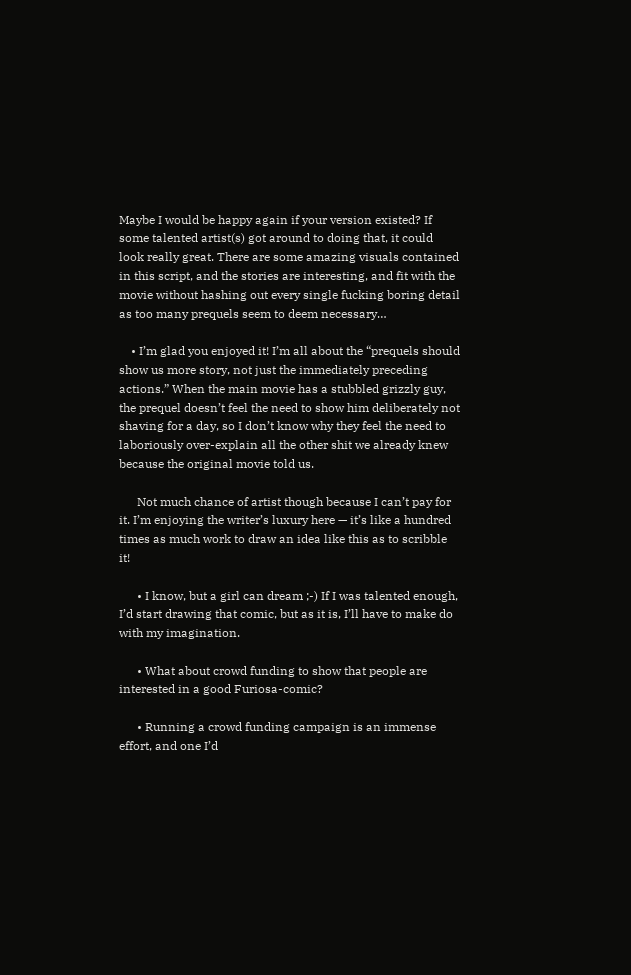Maybe I would be happy again if your version existed? If some talented artist(s) got around to doing that, it could look really great. There are some amazing visuals contained in this script, and the stories are interesting, and fit with the movie without hashing out every single fucking boring detail as too many prequels seem to deem necessary…

    • I’m glad you enjoyed it! I’m all about the “prequels should show us more story, not just the immediately preceding actions.” When the main movie has a stubbled grizzly guy, the prequel doesn’t feel the need to show him deliberately not shaving for a day, so I don’t know why they feel the need to laboriously over-explain all the other shit we already knew because the original movie told us.

      Not much chance of artist though because I can’t pay for it. I’m enjoying the writer’s luxury here — it’s like a hundred times as much work to draw an idea like this as to scribble it!

      • I know, but a girl can dream ;-) If I was talented enough, I’d start drawing that comic, but as it is, I’ll have to make do with my imagination.

      • What about crowd funding to show that people are interested in a good Furiosa-comic?

      • Running a crowd funding campaign is an immense effort, and one I’d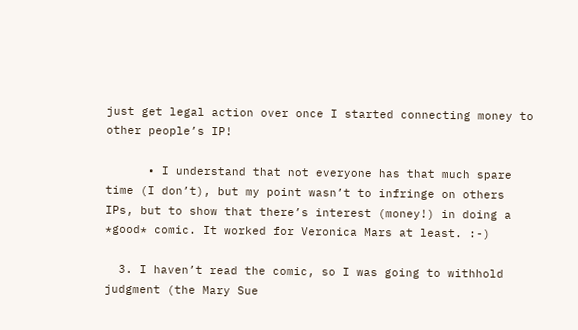just get legal action over once I started connecting money to other people’s IP!

      • I understand that not everyone has that much spare time (I don’t), but my point wasn’t to infringe on others IPs, but to show that there’s interest (money!) in doing a *good* comic. It worked for Veronica Mars at least. :-)

  3. I haven’t read the comic, so I was going to withhold judgment (the Mary Sue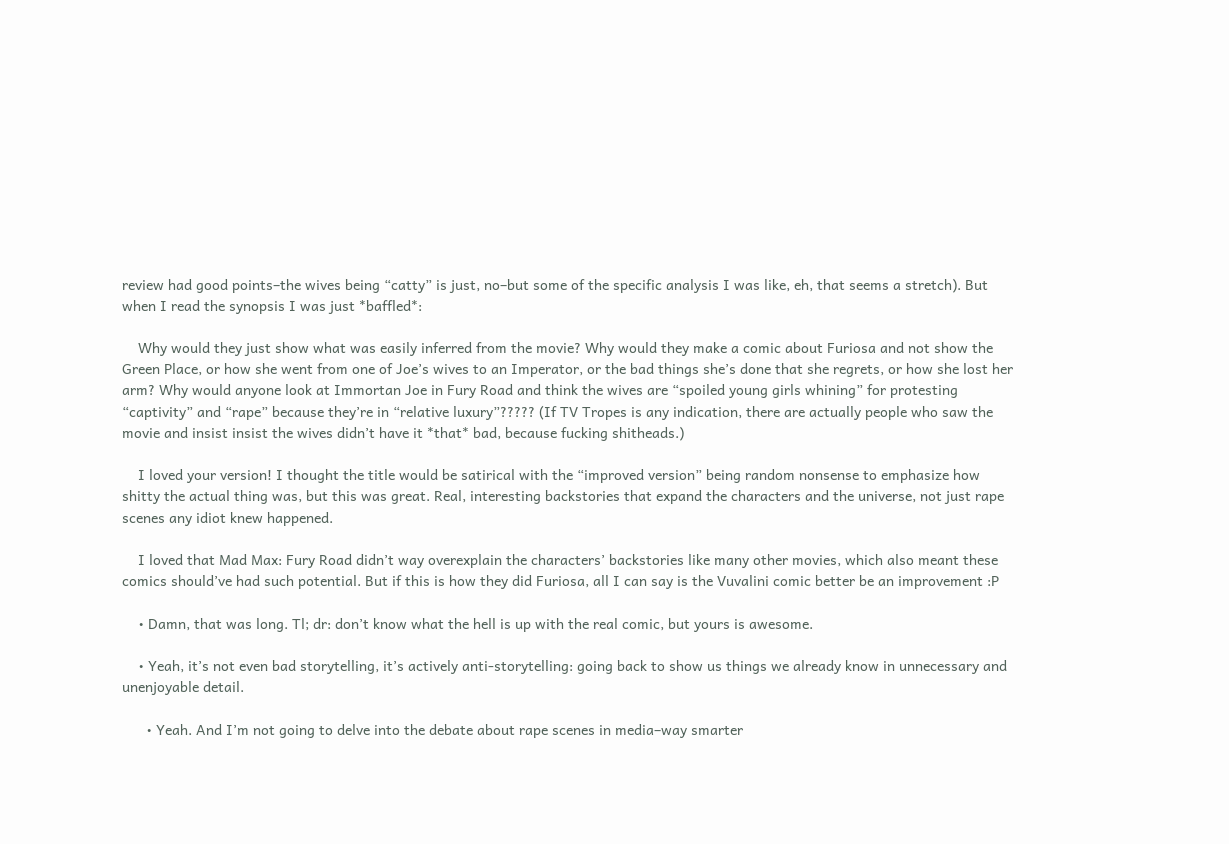review had good points–the wives being “catty” is just, no–but some of the specific analysis I was like, eh, that seems a stretch). But when I read the synopsis I was just *baffled*:

    Why would they just show what was easily inferred from the movie? Why would they make a comic about Furiosa and not show the Green Place, or how she went from one of Joe’s wives to an Imperator, or the bad things she’s done that she regrets, or how she lost her arm? Why would anyone look at Immortan Joe in Fury Road and think the wives are “spoiled young girls whining” for protesting “captivity” and “rape” because they’re in “relative luxury”????? (If TV Tropes is any indication, there are actually people who saw the movie and insist insist the wives didn’t have it *that* bad, because fucking shitheads.)

    I loved your version! I thought the title would be satirical with the “improved version” being random nonsense to emphasize how shitty the actual thing was, but this was great. Real, interesting backstories that expand the characters and the universe, not just rape scenes any idiot knew happened.

    I loved that Mad Max: Fury Road didn’t way overexplain the characters’ backstories like many other movies, which also meant these comics should’ve had such potential. But if this is how they did Furiosa, all I can say is the Vuvalini comic better be an improvement :P

    • Damn, that was long. Tl; dr: don’t know what the hell is up with the real comic, but yours is awesome.

    • Yeah, it’s not even bad storytelling, it’s actively anti-storytelling: going back to show us things we already know in unnecessary and unenjoyable detail.

      • Yeah. And I’m not going to delve into the debate about rape scenes in media–way smarter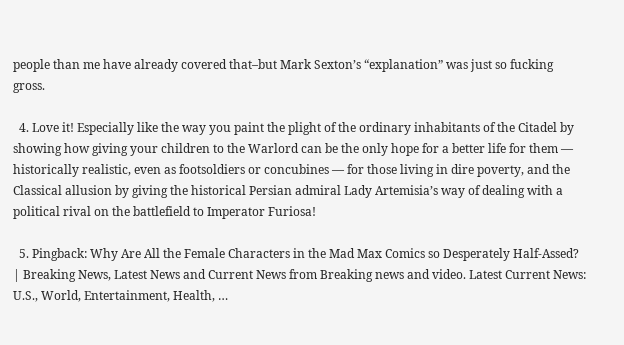people than me have already covered that–but Mark Sexton’s “explanation” was just so fucking gross.

  4. Love it! Especially like the way you paint the plight of the ordinary inhabitants of the Citadel by showing how giving your children to the Warlord can be the only hope for a better life for them — historically realistic, even as footsoldiers or concubines — for those living in dire poverty, and the Classical allusion by giving the historical Persian admiral Lady Artemisia’s way of dealing with a political rival on the battlefield to Imperator Furiosa!

  5. Pingback: Why Are All the Female Characters in the Mad Max Comics so Desperately Half-Assed? | Breaking News, Latest News and Current News from Breaking news and video. Latest Current News: U.S., World, Entertainment, Health, …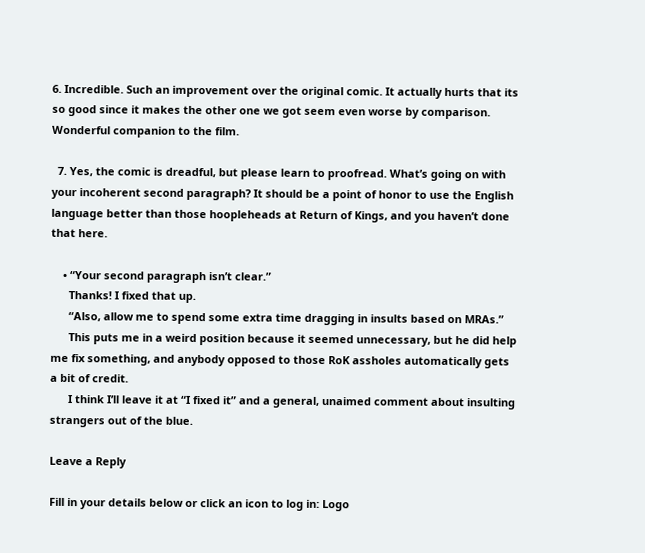6. Incredible. Such an improvement over the original comic. It actually hurts that its so good since it makes the other one we got seem even worse by comparison. Wonderful companion to the film.

  7. Yes, the comic is dreadful, but please learn to proofread. What’s going on with your incoherent second paragraph? It should be a point of honor to use the English language better than those hoopleheads at Return of Kings, and you haven’t done that here.

    • “Your second paragraph isn’t clear.”
      Thanks! I fixed that up.
      “Also, allow me to spend some extra time dragging in insults based on MRAs.”
      This puts me in a weird position because it seemed unnecessary, but he did help me fix something, and anybody opposed to those RoK assholes automatically gets a bit of credit.
      I think I’ll leave it at “I fixed it” and a general, unaimed comment about insulting strangers out of the blue.

Leave a Reply

Fill in your details below or click an icon to log in: Logo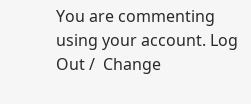You are commenting using your account. Log Out /  Change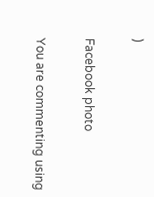)

Facebook photo

You are commenting using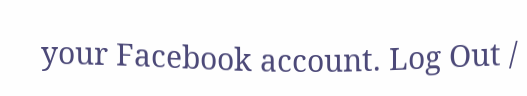your Facebook account. Log Out /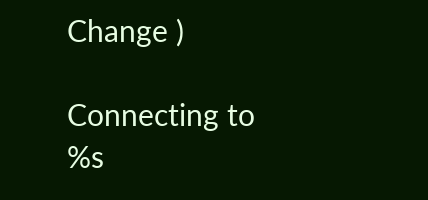Change )

Connecting to %s